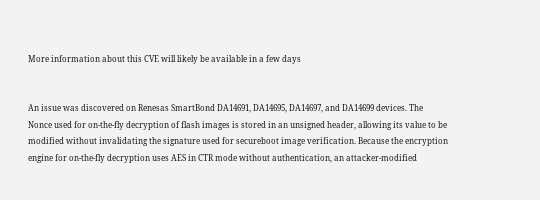More information about this CVE will likely be available in a few days


An issue was discovered on Renesas SmartBond DA14691, DA14695, DA14697, and DA14699 devices. The Nonce used for on-the-fly decryption of flash images is stored in an unsigned header, allowing its value to be modified without invalidating the signature used for secureboot image verification. Because the encryption engine for on-the-fly decryption uses AES in CTR mode without authentication, an attacker-modified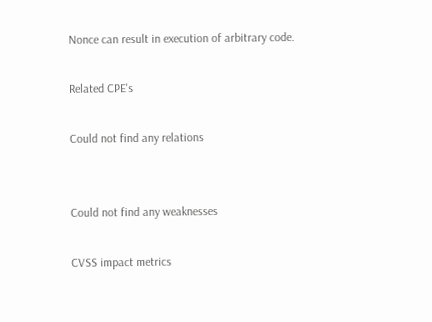Nonce can result in execution of arbitrary code.

Related CPE's

Could not find any relations


Could not find any weaknesses

CVSS impact metrics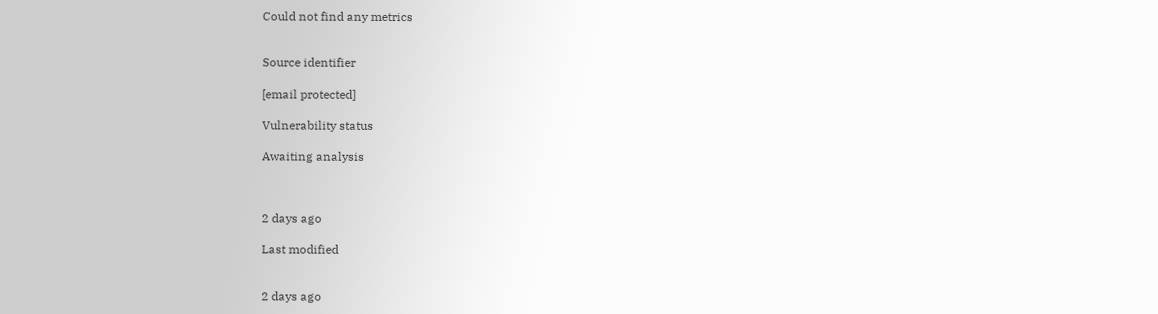Could not find any metrics


Source identifier

[email protected]

Vulnerability status

Awaiting analysis



2 days ago

Last modified


2 days ago